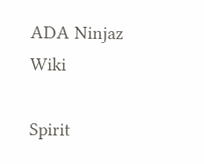ADA Ninjaz Wiki

Spirit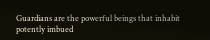Guardians are the powerful beings that inhabit potently imbued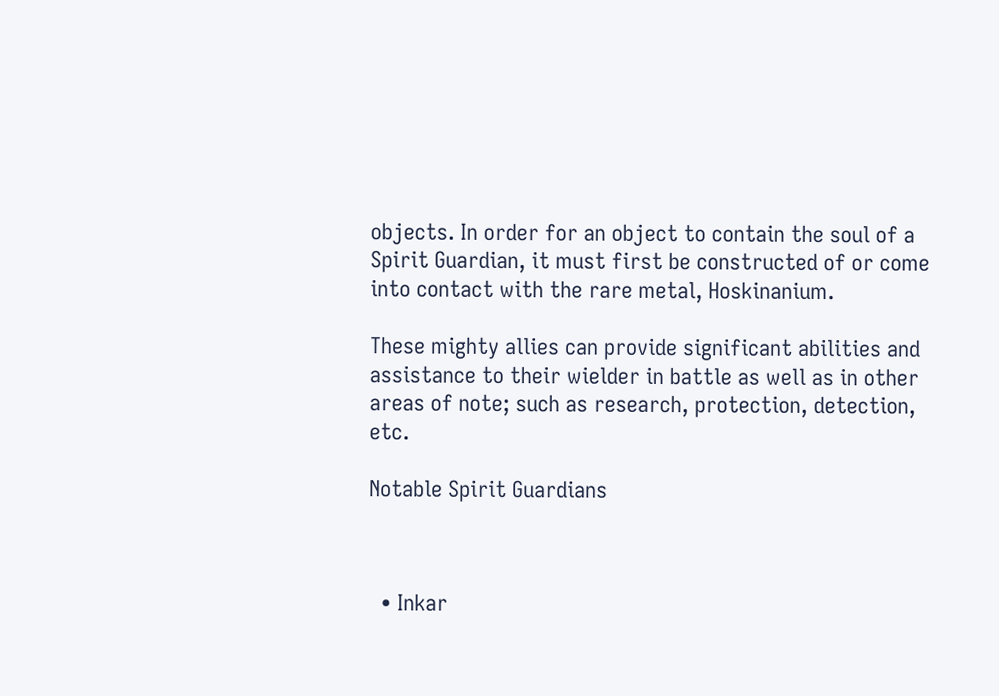objects. In order for an object to contain the soul of a Spirit Guardian, it must first be constructed of or come into contact with the rare metal, Hoskinanium.

These mighty allies can provide significant abilities and assistance to their wielder in battle as well as in other areas of note; such as research, protection, detection, etc.

Notable Spirit Guardians



  • Inkar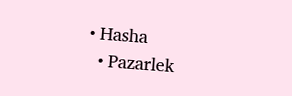• Hasha
  • Pazarlek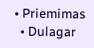• Priemimas
  • Dulagar